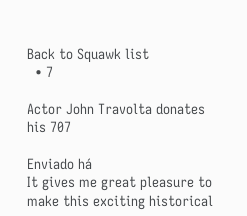Back to Squawk list
  • 7

Actor John Travolta donates his 707

Enviado há
It gives me great pleasure to make this exciting historical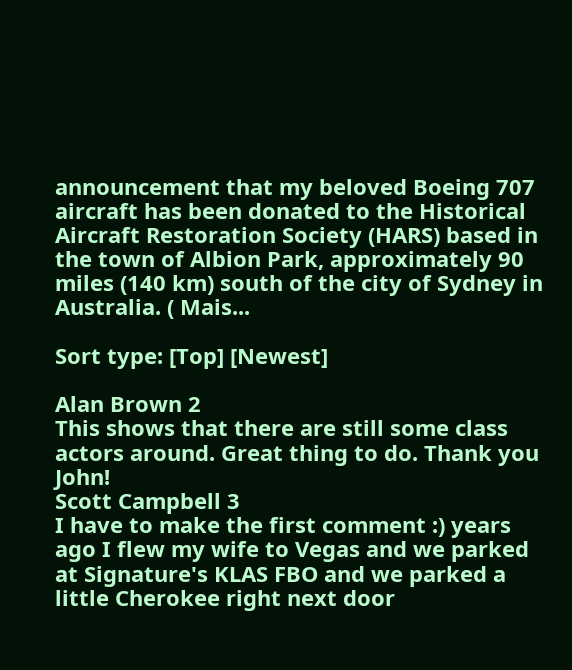announcement that my beloved Boeing 707 aircraft has been donated to the Historical Aircraft Restoration Society (HARS) based in the town of Albion Park, approximately 90 miles (140 km) south of the city of Sydney in Australia. ( Mais...

Sort type: [Top] [Newest]

Alan Brown 2
This shows that there are still some class actors around. Great thing to do. Thank you John!
Scott Campbell 3
I have to make the first comment :) years ago I flew my wife to Vegas and we parked at Signature's KLAS FBO and we parked a little Cherokee right next door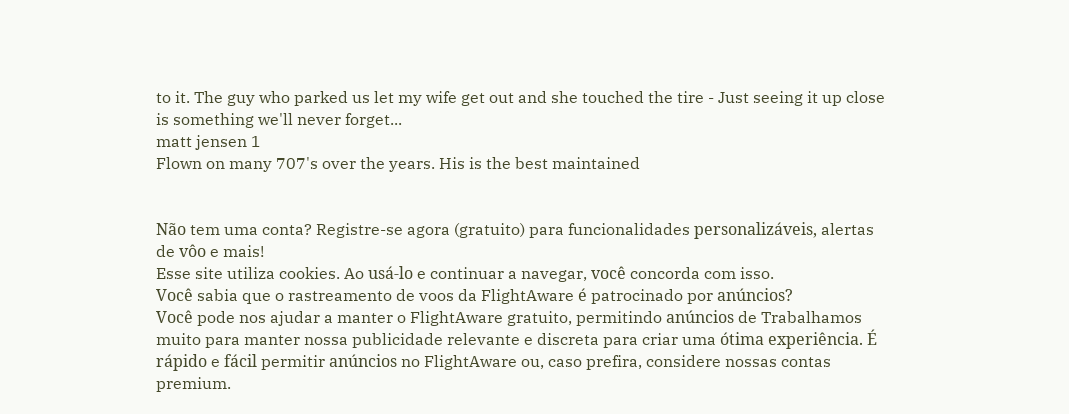to it. The guy who parked us let my wife get out and she touched the tire - Just seeing it up close is something we'll never forget...
matt jensen 1
Flown on many 707's over the years. His is the best maintained


Não tem uma conta? Registre-se agora (gratuito) para funcionalidades personalizáveis, alertas de vôo e mais!
Esse site utiliza cookies. Ao usá-lo e continuar a navegar, você concorda com isso.
Você sabia que o rastreamento de voos da FlightAware é patrocinado por anúncios?
Você pode nos ajudar a manter o FlightAware gratuito, permitindo anúncios de Trabalhamos muito para manter nossa publicidade relevante e discreta para criar uma ótima experiência. É rápido e fácil permitir anúncios no FlightAware ou, caso prefira, considere nossas contas premium.